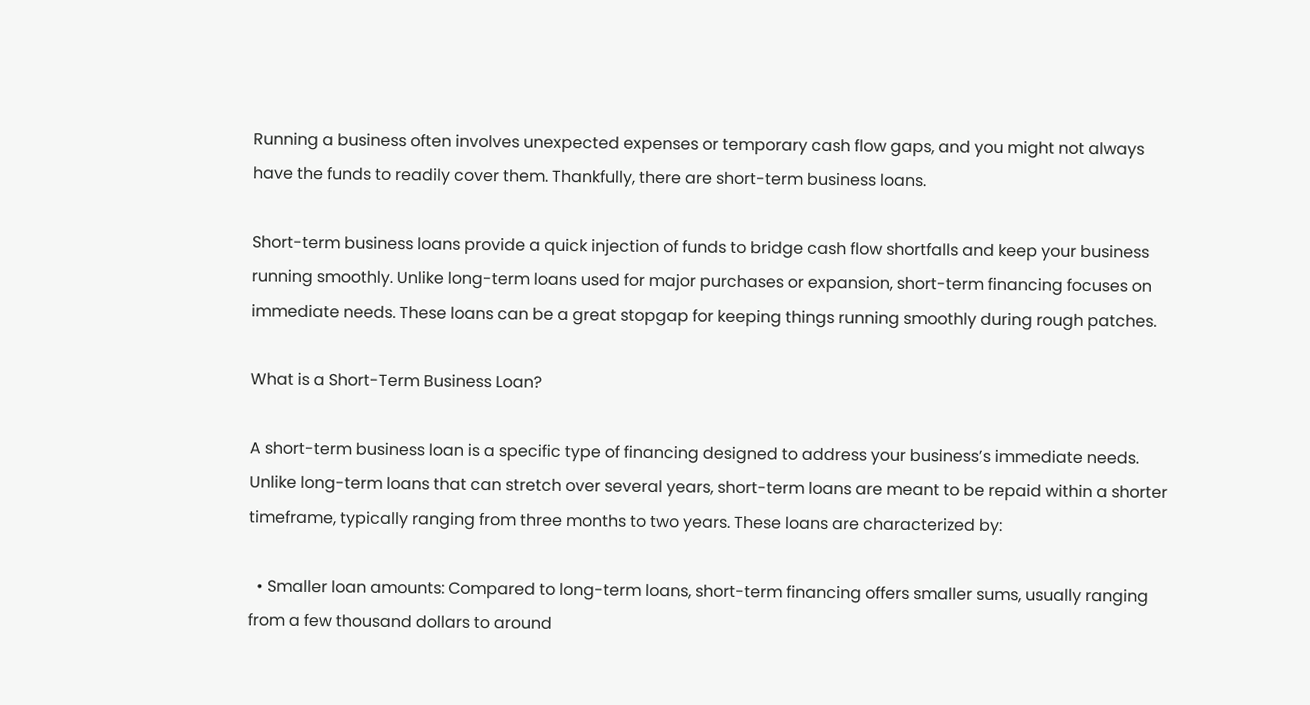Running a business often involves unexpected expenses or temporary cash flow gaps, and you might not always have the funds to readily cover them. Thankfully, there are short-term business loans.

Short-term business loans provide a quick injection of funds to bridge cash flow shortfalls and keep your business running smoothly. Unlike long-term loans used for major purchases or expansion, short-term financing focuses on immediate needs. These loans can be a great stopgap for keeping things running smoothly during rough patches.

What is a Short-Term Business Loan?

A short-term business loan is a specific type of financing designed to address your business’s immediate needs. Unlike long-term loans that can stretch over several years, short-term loans are meant to be repaid within a shorter timeframe, typically ranging from three months to two years. These loans are characterized by:

  • Smaller loan amounts: Compared to long-term loans, short-term financing offers smaller sums, usually ranging from a few thousand dollars to around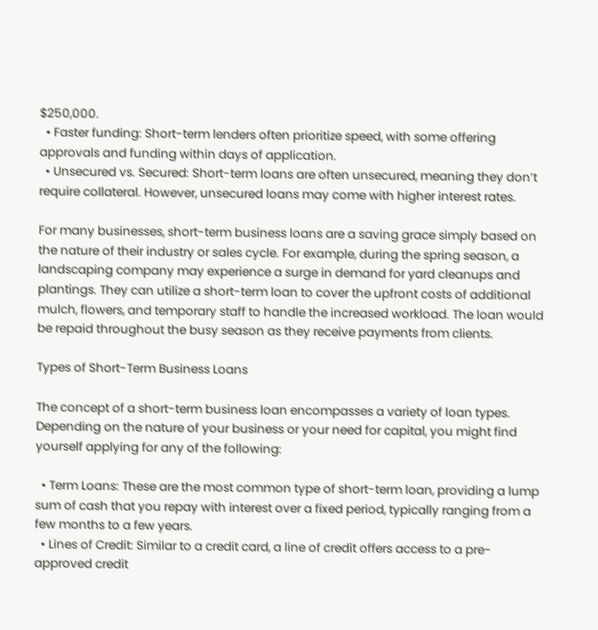$250,000.
  • Faster funding: Short-term lenders often prioritize speed, with some offering approvals and funding within days of application.
  • Unsecured vs. Secured: Short-term loans are often unsecured, meaning they don’t require collateral. However, unsecured loans may come with higher interest rates.

For many businesses, short-term business loans are a saving grace simply based on the nature of their industry or sales cycle. For example, during the spring season, a landscaping company may experience a surge in demand for yard cleanups and plantings. They can utilize a short-term loan to cover the upfront costs of additional mulch, flowers, and temporary staff to handle the increased workload. The loan would be repaid throughout the busy season as they receive payments from clients.

Types of Short-Term Business Loans

The concept of a short-term business loan encompasses a variety of loan types. Depending on the nature of your business or your need for capital, you might find yourself applying for any of the following:

  • Term Loans: These are the most common type of short-term loan, providing a lump sum of cash that you repay with interest over a fixed period, typically ranging from a few months to a few years.
  • Lines of Credit: Similar to a credit card, a line of credit offers access to a pre-approved credit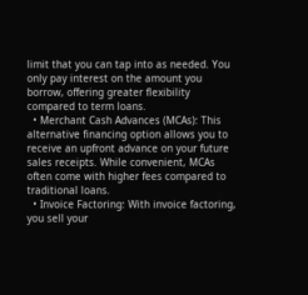limit that you can tap into as needed. You only pay interest on the amount you borrow, offering greater flexibility compared to term loans.
  • Merchant Cash Advances (MCAs): This alternative financing option allows you to receive an upfront advance on your future sales receipts. While convenient, MCAs often come with higher fees compared to traditional loans.
  • Invoice Factoring: With invoice factoring, you sell your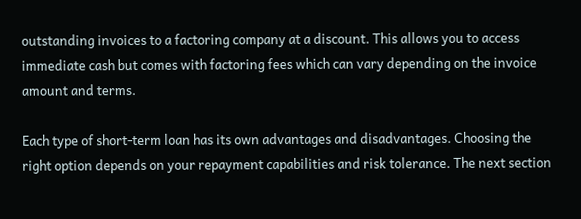outstanding invoices to a factoring company at a discount. This allows you to access immediate cash but comes with factoring fees which can vary depending on the invoice amount and terms.

Each type of short-term loan has its own advantages and disadvantages. Choosing the right option depends on your repayment capabilities and risk tolerance. The next section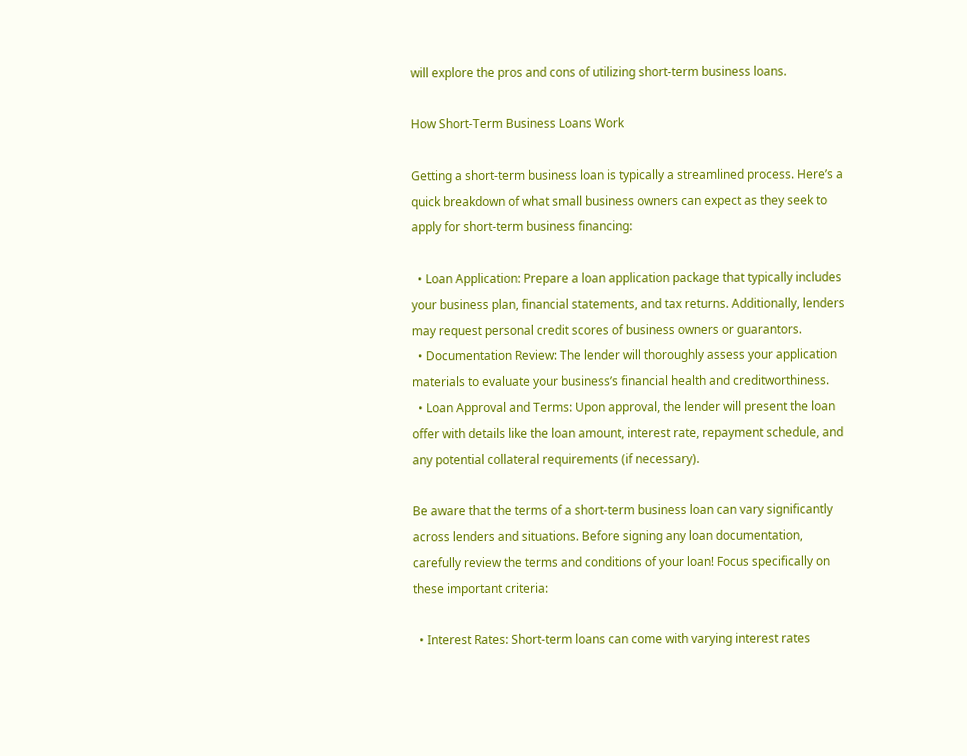will explore the pros and cons of utilizing short-term business loans.

How Short-Term Business Loans Work

Getting a short-term business loan is typically a streamlined process. Here’s a quick breakdown of what small business owners can expect as they seek to apply for short-term business financing:

  • Loan Application: Prepare a loan application package that typically includes your business plan, financial statements, and tax returns. Additionally, lenders may request personal credit scores of business owners or guarantors.
  • Documentation Review: The lender will thoroughly assess your application materials to evaluate your business’s financial health and creditworthiness.
  • Loan Approval and Terms: Upon approval, the lender will present the loan offer with details like the loan amount, interest rate, repayment schedule, and any potential collateral requirements (if necessary).

Be aware that the terms of a short-term business loan can vary significantly across lenders and situations. Before signing any loan documentation, carefully review the terms and conditions of your loan! Focus specifically on these important criteria:

  • Interest Rates: Short-term loans can come with varying interest rates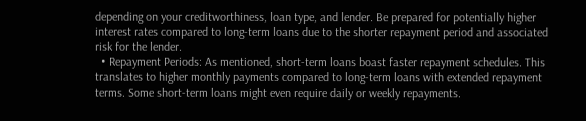depending on your creditworthiness, loan type, and lender. Be prepared for potentially higher interest rates compared to long-term loans due to the shorter repayment period and associated risk for the lender.
  • Repayment Periods: As mentioned, short-term loans boast faster repayment schedules. This translates to higher monthly payments compared to long-term loans with extended repayment terms. Some short-term loans might even require daily or weekly repayments.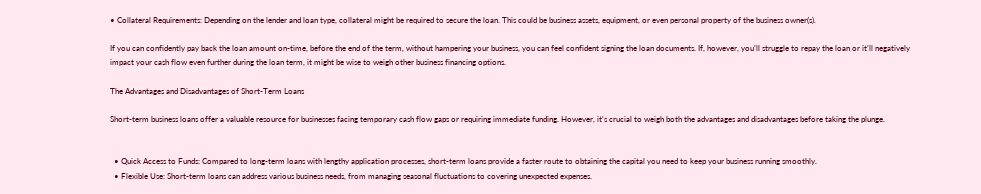• Collateral Requirements: Depending on the lender and loan type, collateral might be required to secure the loan. This could be business assets, equipment, or even personal property of the business owner(s).

If you can confidently pay back the loan amount on-time, before the end of the term, without hampering your business, you can feel confident signing the loan documents. If, however, you’ll struggle to repay the loan or it’ll negatively impact your cash flow even further during the loan term, it might be wise to weigh other business financing options.

The Advantages and Disadvantages of Short-Term Loans

Short-term business loans offer a valuable resource for businesses facing temporary cash flow gaps or requiring immediate funding. However, it’s crucial to weigh both the advantages and disadvantages before taking the plunge.


  • Quick Access to Funds: Compared to long-term loans with lengthy application processes, short-term loans provide a faster route to obtaining the capital you need to keep your business running smoothly.
  • Flexible Use: Short-term loans can address various business needs, from managing seasonal fluctuations to covering unexpected expenses.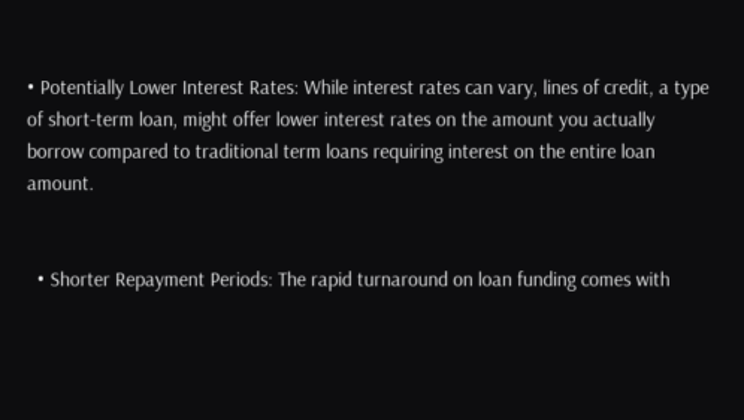• Potentially Lower Interest Rates: While interest rates can vary, lines of credit, a type of short-term loan, might offer lower interest rates on the amount you actually borrow compared to traditional term loans requiring interest on the entire loan amount.


  • Shorter Repayment Periods: The rapid turnaround on loan funding comes with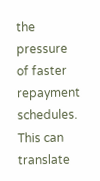the pressure of faster repayment schedules. This can translate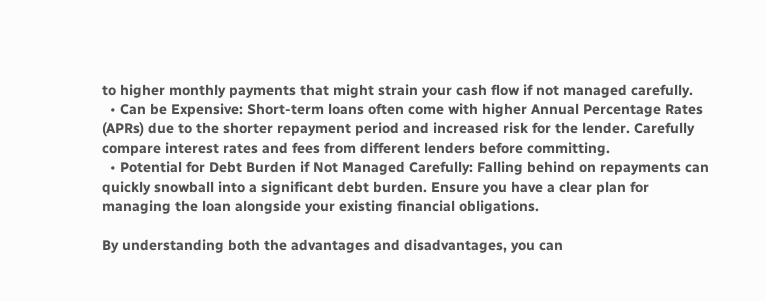to higher monthly payments that might strain your cash flow if not managed carefully.
  • Can be Expensive: Short-term loans often come with higher Annual Percentage Rates (APRs) due to the shorter repayment period and increased risk for the lender. Carefully compare interest rates and fees from different lenders before committing.
  • Potential for Debt Burden if Not Managed Carefully: Falling behind on repayments can quickly snowball into a significant debt burden. Ensure you have a clear plan for managing the loan alongside your existing financial obligations.

By understanding both the advantages and disadvantages, you can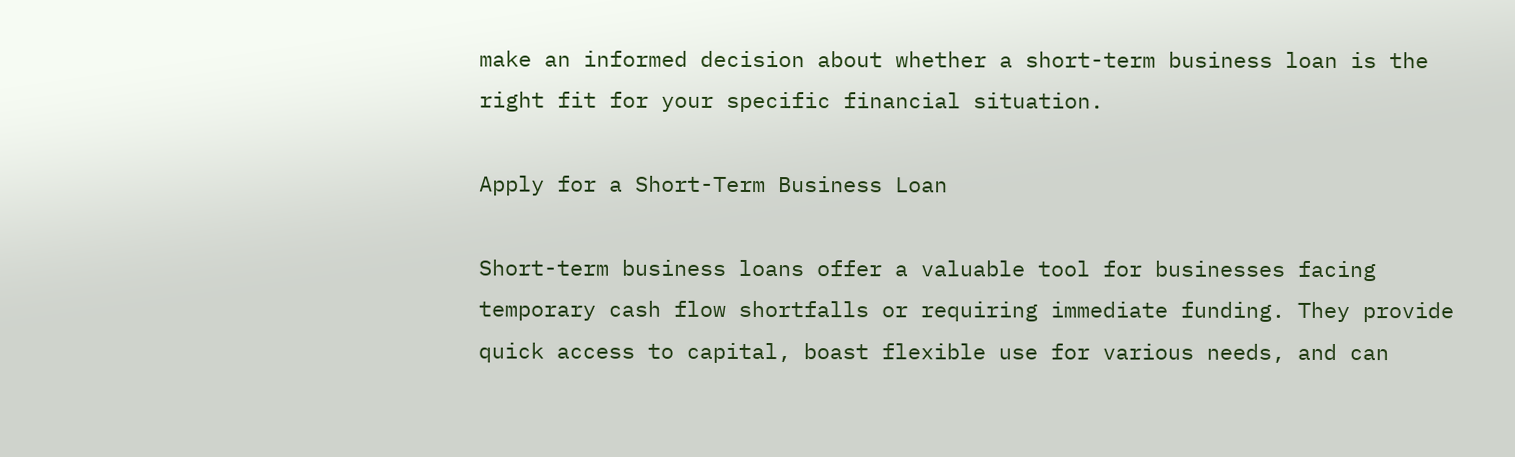make an informed decision about whether a short-term business loan is the right fit for your specific financial situation.

Apply for a Short-Term Business Loan

Short-term business loans offer a valuable tool for businesses facing temporary cash flow shortfalls or requiring immediate funding. They provide quick access to capital, boast flexible use for various needs, and can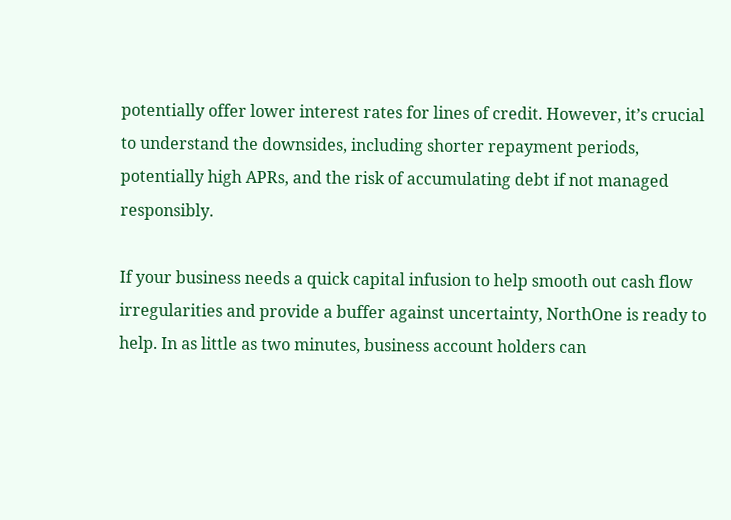potentially offer lower interest rates for lines of credit. However, it’s crucial to understand the downsides, including shorter repayment periods, potentially high APRs, and the risk of accumulating debt if not managed responsibly.

If your business needs a quick capital infusion to help smooth out cash flow irregularities and provide a buffer against uncertainty, NorthOne is ready to help. In as little as two minutes, business account holders can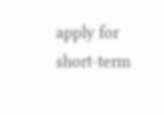apply for short-term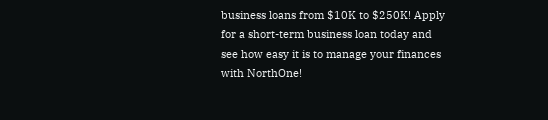business loans from $10K to $250K! Apply for a short-term business loan today and see how easy it is to manage your finances with NorthOne!